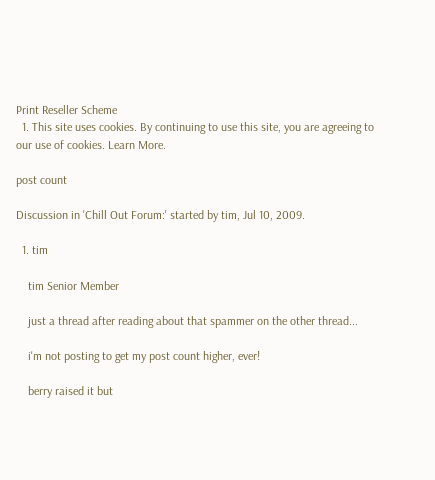Print Reseller Scheme
  1. This site uses cookies. By continuing to use this site, you are agreeing to our use of cookies. Learn More.

post count

Discussion in 'Chill Out Forum:' started by tim, Jul 10, 2009.

  1. tim

    tim Senior Member

    just a thread after reading about that spammer on the other thread...

    i'm not posting to get my post count higher, ever!

    berry raised it but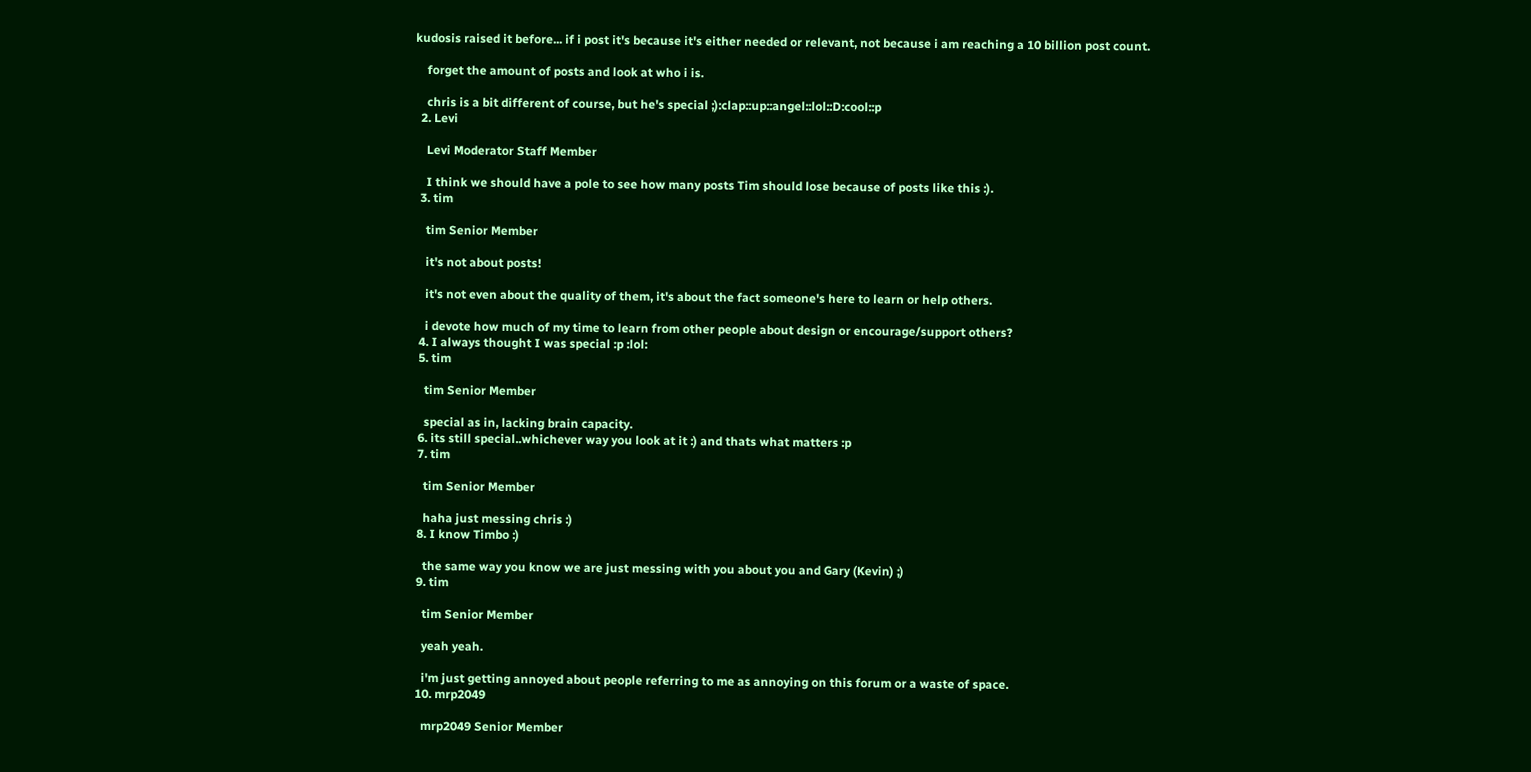kudosis raised it before... if i post it's because it's either needed or relevant, not because i am reaching a 10 billion post count.

    forget the amount of posts and look at who i is.

    chris is a bit different of course, but he's special ;):clap::up::angel::lol::D:cool::p
  2. Levi

    Levi Moderator Staff Member

    I think we should have a pole to see how many posts Tim should lose because of posts like this :).
  3. tim

    tim Senior Member

    it's not about posts!

    it's not even about the quality of them, it's about the fact someone's here to learn or help others.

    i devote how much of my time to learn from other people about design or encourage/support others?
  4. I always thought I was special :p :lol:
  5. tim

    tim Senior Member

    special as in, lacking brain capacity.
  6. its still special..whichever way you look at it :) and thats what matters :p
  7. tim

    tim Senior Member

    haha just messing chris :)
  8. I know Timbo :)

    the same way you know we are just messing with you about you and Gary (Kevin) ;)
  9. tim

    tim Senior Member

    yeah yeah.

    i'm just getting annoyed about people referring to me as annoying on this forum or a waste of space.
  10. mrp2049

    mrp2049 Senior Member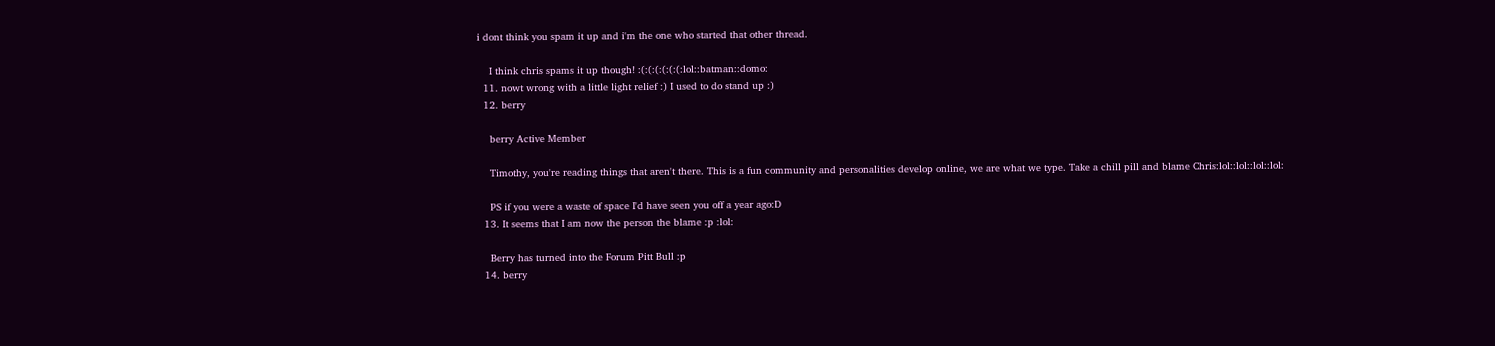i dont think you spam it up and i'm the one who started that other thread.

    I think chris spams it up though! :(:(:(:(:(:(:lol::batman::domo:
  11. nowt wrong with a little light relief :) I used to do stand up :)
  12. berry

    berry Active Member

    Timothy, you're reading things that aren't there. This is a fun community and personalities develop online, we are what we type. Take a chill pill and blame Chris:lol::lol::lol::lol:

    PS if you were a waste of space I'd have seen you off a year ago:D
  13. It seems that I am now the person the blame :p :lol:

    Berry has turned into the Forum Pitt Bull :p
  14. berry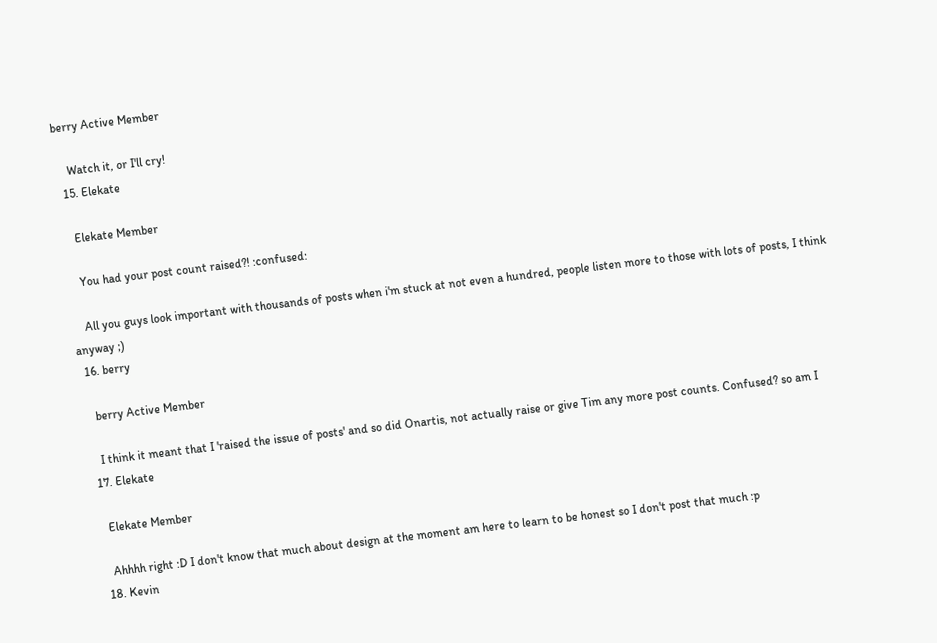berry Active Member

    Watch it, or I'll cry!
  15. Elekate

    Elekate Member

    You had your post count raised?! :confused:

    All you guys look important with thousands of posts when i'm stuck at not even a hundred, people listen more to those with lots of posts, I think anyway ;)
  16. berry

    berry Active Member

    I think it meant that I 'raised the issue of posts' and so did Onartis, not actually raise or give Tim any more post counts. Confused? so am I
  17. Elekate

    Elekate Member

    Ahhhh right :D I don't know that much about design at the moment am here to learn to be honest so I don't post that much :p
  18. Kevin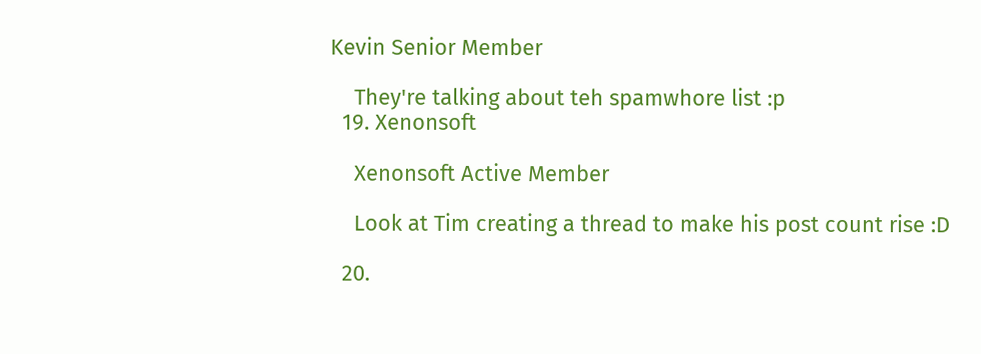Kevin Senior Member

    They're talking about teh spamwhore list :p
  19. Xenonsoft

    Xenonsoft Active Member

    Look at Tim creating a thread to make his post count rise :D

  20.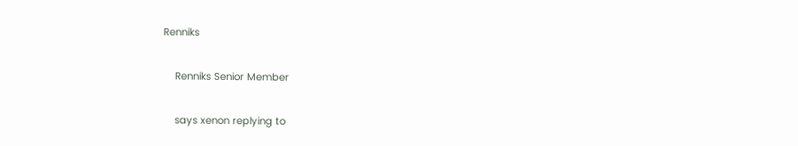Renniks

    Renniks Senior Member

    says xenon replying to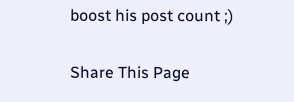boost his post count ;)

Share This Page